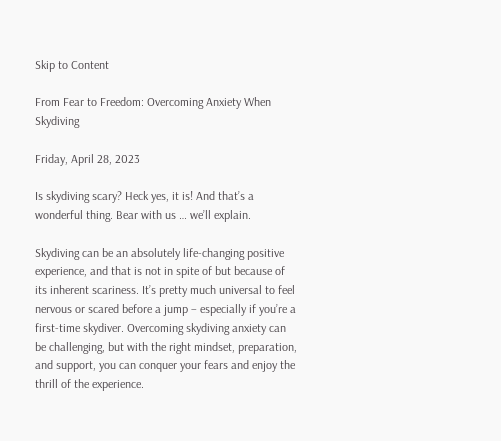Skip to Content

From Fear to Freedom: Overcoming Anxiety When Skydiving

Friday, April 28, 2023

Is skydiving scary? Heck yes, it is! And that’s a wonderful thing. Bear with us … we’ll explain.

Skydiving can be an absolutely life-changing positive experience, and that is not in spite of but because of its inherent scariness. It’s pretty much universal to feel nervous or scared before a jump – especially if you’re a first-time skydiver. Overcoming skydiving anxiety can be challenging, but with the right mindset, preparation, and support, you can conquer your fears and enjoy the thrill of the experience.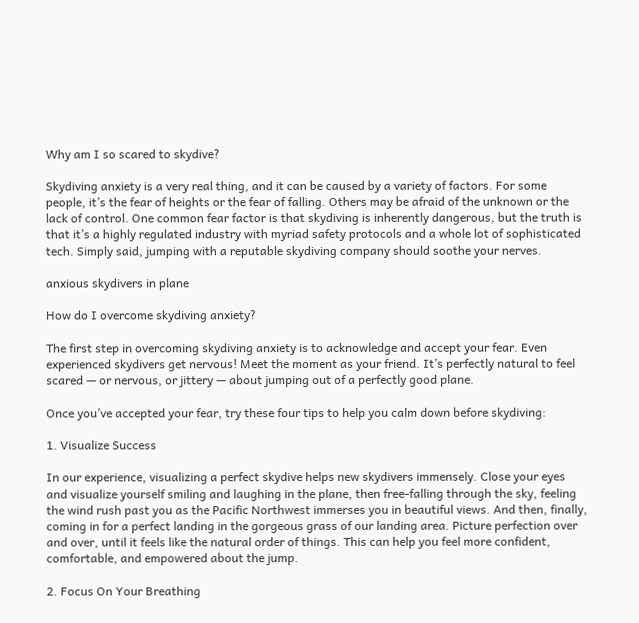Why am I so scared to skydive?

Skydiving anxiety is a very real thing, and it can be caused by a variety of factors. For some people, it’s the fear of heights or the fear of falling. Others may be afraid of the unknown or the lack of control. One common fear factor is that skydiving is inherently dangerous, but the truth is that it’s a highly regulated industry with myriad safety protocols and a whole lot of sophisticated tech. Simply said, jumping with a reputable skydiving company should soothe your nerves.

anxious skydivers in plane

How do I overcome skydiving anxiety?

The first step in overcoming skydiving anxiety is to acknowledge and accept your fear. Even experienced skydivers get nervous! Meet the moment as your friend. It’s perfectly natural to feel scared — or nervous, or jittery — about jumping out of a perfectly good plane.

Once you’ve accepted your fear, try these four tips to help you calm down before skydiving:

1. Visualize Success

In our experience, visualizing a perfect skydive helps new skydivers immensely. Close your eyes and visualize yourself smiling and laughing in the plane, then free-falling through the sky, feeling the wind rush past you as the Pacific Northwest immerses you in beautiful views. And then, finally, coming in for a perfect landing in the gorgeous grass of our landing area. Picture perfection over and over, until it feels like the natural order of things. This can help you feel more confident, comfortable, and empowered about the jump.

2. Focus On Your Breathing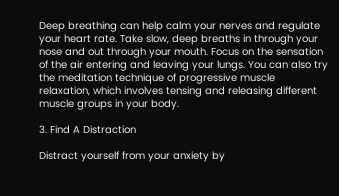Deep breathing can help calm your nerves and regulate your heart rate. Take slow, deep breaths in through your nose and out through your mouth. Focus on the sensation of the air entering and leaving your lungs. You can also try the meditation technique of progressive muscle relaxation, which involves tensing and releasing different muscle groups in your body.

3. Find A Distraction

Distract yourself from your anxiety by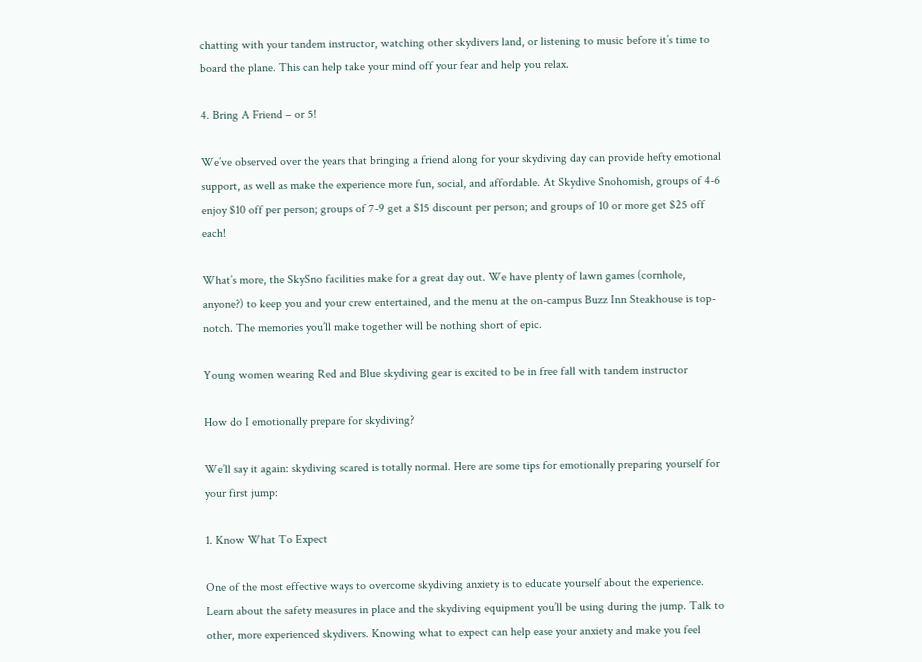chatting with your tandem instructor, watching other skydivers land, or listening to music before it’s time to board the plane. This can help take your mind off your fear and help you relax.

4. Bring A Friend – or 5!

We’ve observed over the years that bringing a friend along for your skydiving day can provide hefty emotional support, as well as make the experience more fun, social, and affordable. At Skydive Snohomish, groups of 4-6 enjoy $10 off per person; groups of 7-9 get a $15 discount per person; and groups of 10 or more get $25 off each!

What’s more, the SkySno facilities make for a great day out. We have plenty of lawn games (cornhole, anyone?) to keep you and your crew entertained, and the menu at the on-campus Buzz Inn Steakhouse is top-notch. The memories you’ll make together will be nothing short of epic.

Young women wearing Red and Blue skydiving gear is excited to be in free fall with tandem instructor

How do I emotionally prepare for skydiving?

We’ll say it again: skydiving scared is totally normal. Here are some tips for emotionally preparing yourself for your first jump:

1. Know What To Expect

One of the most effective ways to overcome skydiving anxiety is to educate yourself about the experience. Learn about the safety measures in place and the skydiving equipment you’ll be using during the jump. Talk to other, more experienced skydivers. Knowing what to expect can help ease your anxiety and make you feel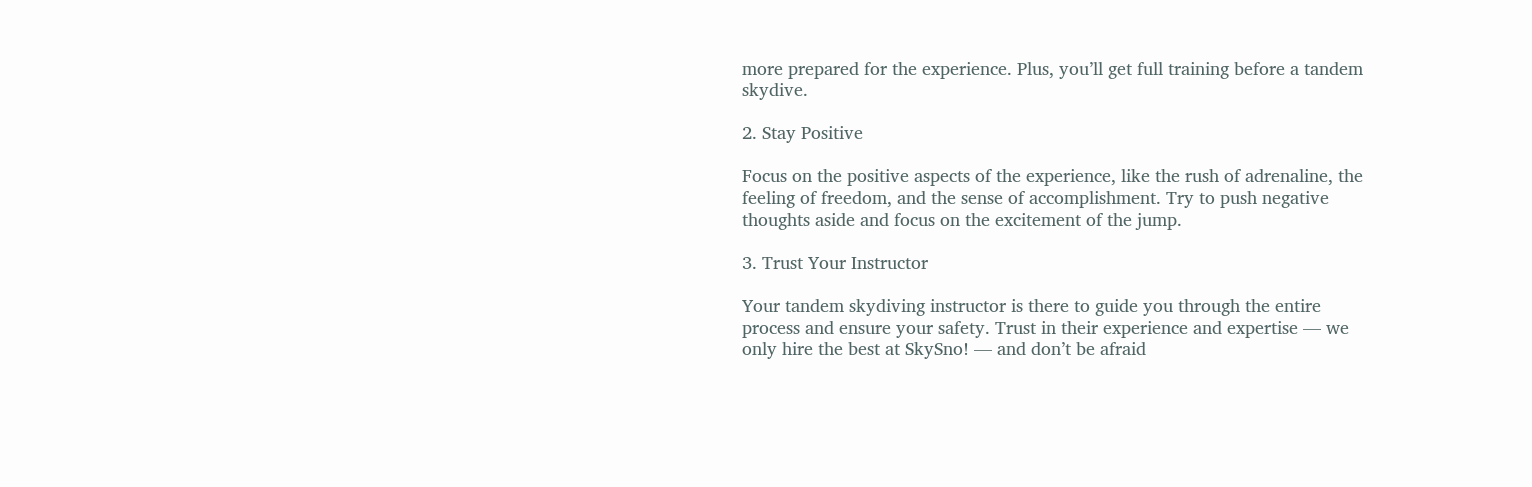more prepared for the experience. Plus, you’ll get full training before a tandem skydive.

2. Stay Positive

Focus on the positive aspects of the experience, like the rush of adrenaline, the feeling of freedom, and the sense of accomplishment. Try to push negative thoughts aside and focus on the excitement of the jump.

3. Trust Your Instructor

Your tandem skydiving instructor is there to guide you through the entire process and ensure your safety. Trust in their experience and expertise — we only hire the best at SkySno! — and don’t be afraid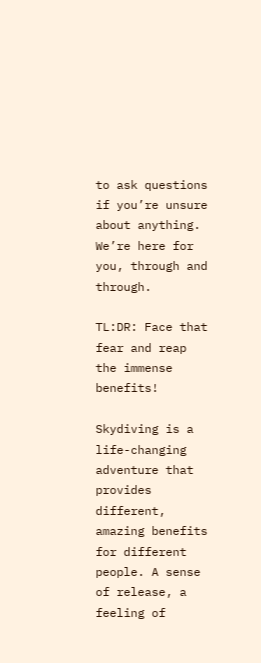to ask questions if you’re unsure about anything. We’re here for you, through and through.

TL:DR: Face that fear and reap the immense benefits!

Skydiving is a life-changing adventure that provides different, amazing benefits for different people. A sense of release, a feeling of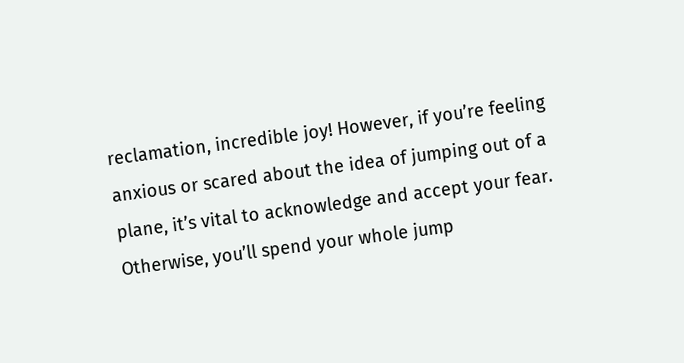reclamation, incredible joy! However, if you’re feeling anxious or scared about the idea of jumping out of a plane, it’s vital to acknowledge and accept your fear. Otherwise, you’ll spend your whole jump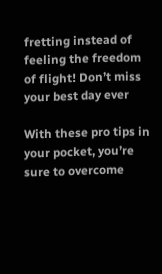fretting instead of feeling the freedom of flight! Don’t miss your best day ever

With these pro tips in your pocket, you’re sure to overcome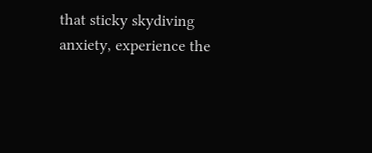that sticky skydiving anxiety, experience the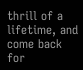thrill of a lifetime, and come back for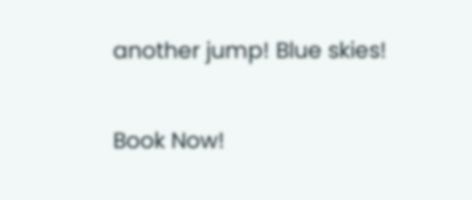another jump! Blue skies!

Book Now!